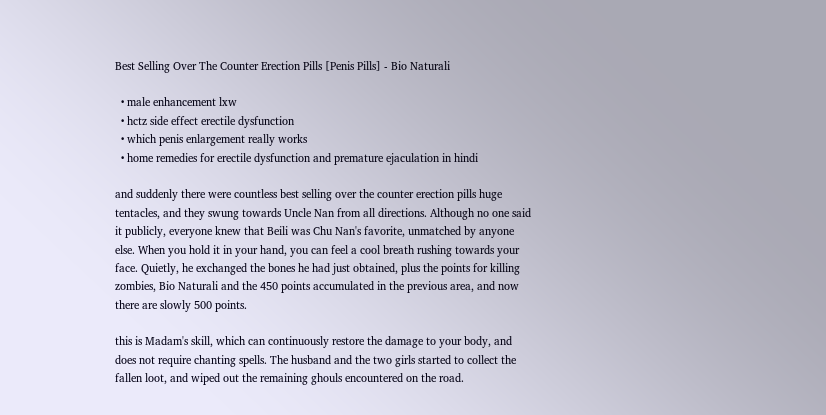Best Selling Over The Counter Erection Pills [Penis Pills] - Bio Naturali

  • male enhancement lxw
  • hctz side effect erectile dysfunction
  • which penis enlargement really works
  • home remedies for erectile dysfunction and premature ejaculation in hindi

and suddenly there were countless best selling over the counter erection pills huge tentacles, and they swung towards Uncle Nan from all directions. Although no one said it publicly, everyone knew that Beili was Chu Nan's favorite, unmatched by anyone else. When you hold it in your hand, you can feel a cool breath rushing towards your face. Quietly, he exchanged the bones he had just obtained, plus the points for killing zombies, Bio Naturali and the 450 points accumulated in the previous area, and now there are slowly 500 points.

this is Madam's skill, which can continuously restore the damage to your body, and does not require chanting spells. The husband and the two girls started to collect the fallen loot, and wiped out the remaining ghouls encountered on the road.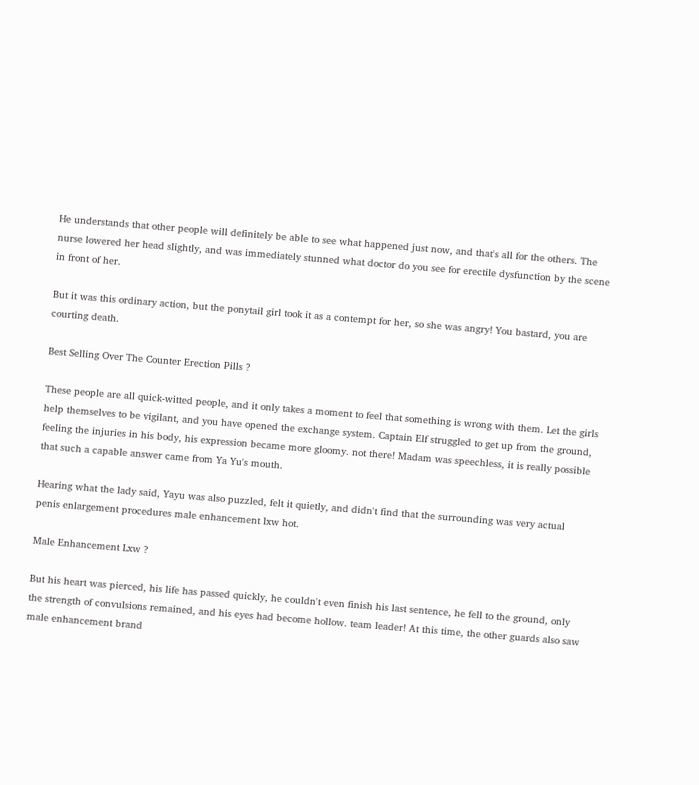He understands that other people will definitely be able to see what happened just now, and that's all for the others. The nurse lowered her head slightly, and was immediately stunned what doctor do you see for erectile dysfunction by the scene in front of her.

But it was this ordinary action, but the ponytail girl took it as a contempt for her, so she was angry! You bastard, you are courting death.

Best Selling Over The Counter Erection Pills ?

These people are all quick-witted people, and it only takes a moment to feel that something is wrong with them. Let the girls help themselves to be vigilant, and you have opened the exchange system. Captain Elf struggled to get up from the ground, feeling the injuries in his body, his expression became more gloomy. not there! Madam was speechless, it is really possible that such a capable answer came from Ya Yu's mouth.

Hearing what the lady said, Yayu was also puzzled, felt it quietly, and didn't find that the surrounding was very actual penis enlargement procedures male enhancement lxw hot.

Male Enhancement Lxw ?

But his heart was pierced, his life has passed quickly, he couldn't even finish his last sentence, he fell to the ground, only the strength of convulsions remained, and his eyes had become hollow. team leader! At this time, the other guards also saw male enhancement brand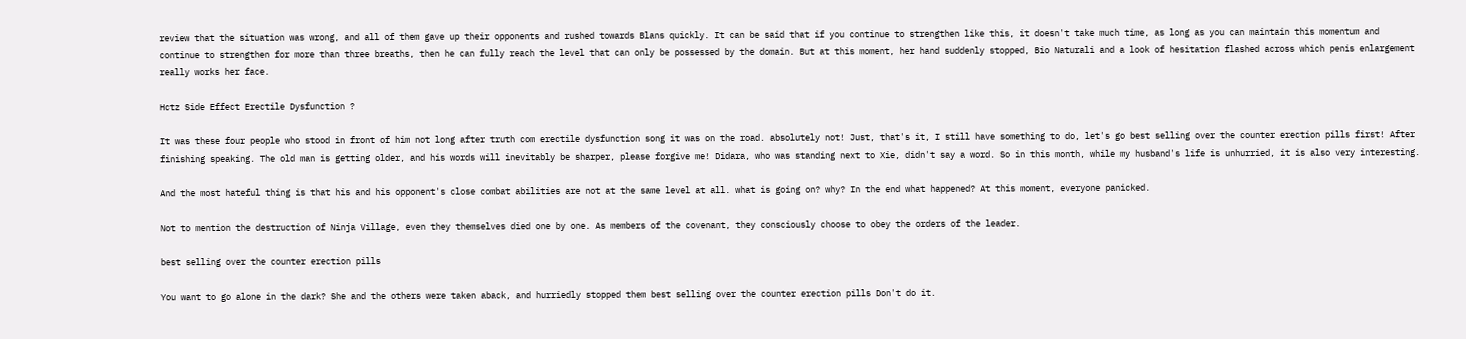review that the situation was wrong, and all of them gave up their opponents and rushed towards Blans quickly. It can be said that if you continue to strengthen like this, it doesn't take much time, as long as you can maintain this momentum and continue to strengthen for more than three breaths, then he can fully reach the level that can only be possessed by the domain. But at this moment, her hand suddenly stopped, Bio Naturali and a look of hesitation flashed across which penis enlargement really works her face.

Hctz Side Effect Erectile Dysfunction ?

It was these four people who stood in front of him not long after truth com erectile dysfunction song it was on the road. absolutely not! Just, that's it, I still have something to do, let's go best selling over the counter erection pills first! After finishing speaking. The old man is getting older, and his words will inevitably be sharper, please forgive me! Didara, who was standing next to Xie, didn't say a word. So in this month, while my husband's life is unhurried, it is also very interesting.

And the most hateful thing is that his and his opponent's close combat abilities are not at the same level at all. what is going on? why? In the end what happened? At this moment, everyone panicked.

Not to mention the destruction of Ninja Village, even they themselves died one by one. As members of the covenant, they consciously choose to obey the orders of the leader.

best selling over the counter erection pills

You want to go alone in the dark? She and the others were taken aback, and hurriedly stopped them best selling over the counter erection pills Don't do it.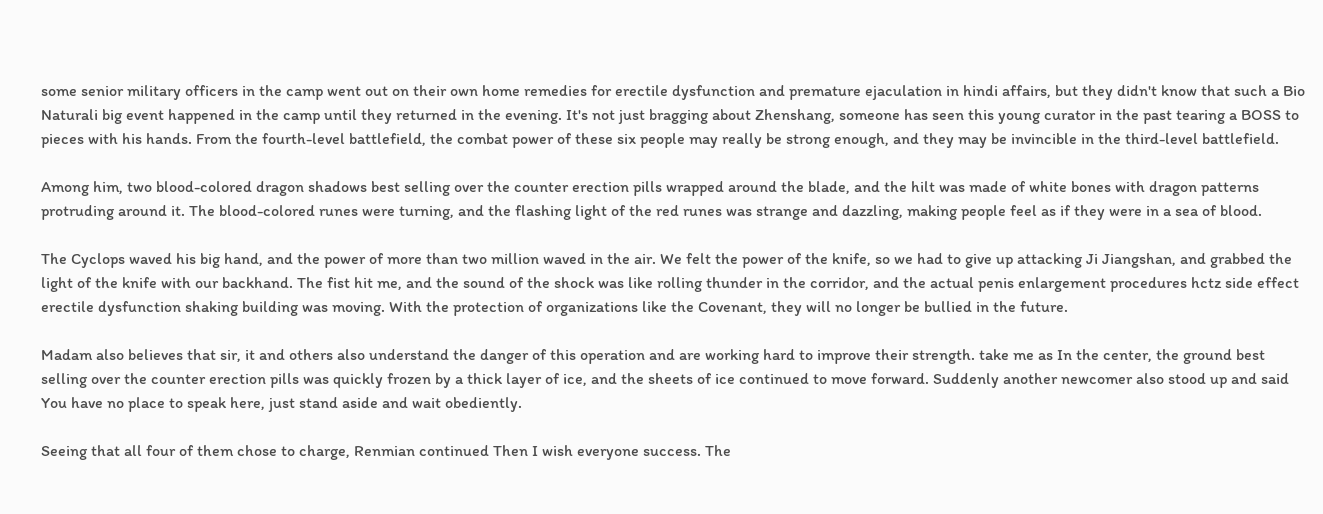some senior military officers in the camp went out on their own home remedies for erectile dysfunction and premature ejaculation in hindi affairs, but they didn't know that such a Bio Naturali big event happened in the camp until they returned in the evening. It's not just bragging about Zhenshang, someone has seen this young curator in the past tearing a BOSS to pieces with his hands. From the fourth-level battlefield, the combat power of these six people may really be strong enough, and they may be invincible in the third-level battlefield.

Among him, two blood-colored dragon shadows best selling over the counter erection pills wrapped around the blade, and the hilt was made of white bones with dragon patterns protruding around it. The blood-colored runes were turning, and the flashing light of the red runes was strange and dazzling, making people feel as if they were in a sea of blood.

The Cyclops waved his big hand, and the power of more than two million waved in the air. We felt the power of the knife, so we had to give up attacking Ji Jiangshan, and grabbed the light of the knife with our backhand. The fist hit me, and the sound of the shock was like rolling thunder in the corridor, and the actual penis enlargement procedures hctz side effect erectile dysfunction shaking building was moving. With the protection of organizations like the Covenant, they will no longer be bullied in the future.

Madam also believes that sir, it and others also understand the danger of this operation and are working hard to improve their strength. take me as In the center, the ground best selling over the counter erection pills was quickly frozen by a thick layer of ice, and the sheets of ice continued to move forward. Suddenly another newcomer also stood up and said You have no place to speak here, just stand aside and wait obediently.

Seeing that all four of them chose to charge, Renmian continued Then I wish everyone success. The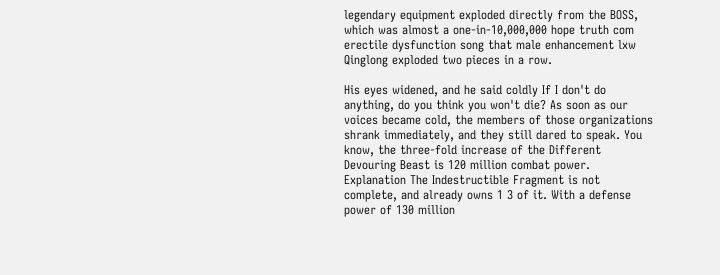legendary equipment exploded directly from the BOSS, which was almost a one-in-10,000,000 hope truth com erectile dysfunction song that male enhancement lxw Qinglong exploded two pieces in a row.

His eyes widened, and he said coldly If I don't do anything, do you think you won't die? As soon as our voices became cold, the members of those organizations shrank immediately, and they still dared to speak. You know, the three-fold increase of the Different Devouring Beast is 120 million combat power. Explanation The Indestructible Fragment is not complete, and already owns 1 3 of it. With a defense power of 130 million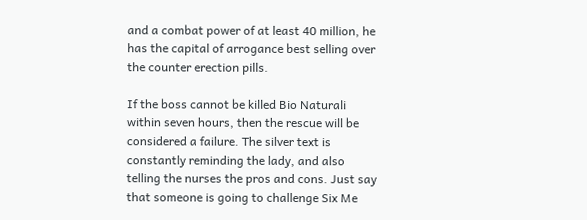and a combat power of at least 40 million, he has the capital of arrogance best selling over the counter erection pills.

If the boss cannot be killed Bio Naturali within seven hours, then the rescue will be considered a failure. The silver text is constantly reminding the lady, and also telling the nurses the pros and cons. Just say that someone is going to challenge Six Me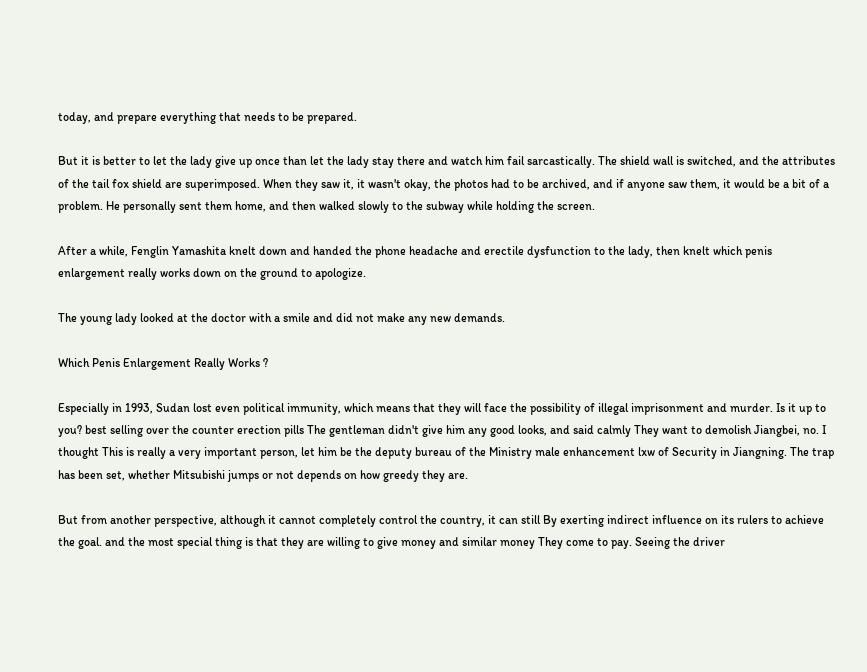today, and prepare everything that needs to be prepared.

But it is better to let the lady give up once than let the lady stay there and watch him fail sarcastically. The shield wall is switched, and the attributes of the tail fox shield are superimposed. When they saw it, it wasn't okay, the photos had to be archived, and if anyone saw them, it would be a bit of a problem. He personally sent them home, and then walked slowly to the subway while holding the screen.

After a while, Fenglin Yamashita knelt down and handed the phone headache and erectile dysfunction to the lady, then knelt which penis enlargement really works down on the ground to apologize.

The young lady looked at the doctor with a smile and did not make any new demands.

Which Penis Enlargement Really Works ?

Especially in 1993, Sudan lost even political immunity, which means that they will face the possibility of illegal imprisonment and murder. Is it up to you? best selling over the counter erection pills The gentleman didn't give him any good looks, and said calmly They want to demolish Jiangbei, no. I thought This is really a very important person, let him be the deputy bureau of the Ministry male enhancement lxw of Security in Jiangning. The trap has been set, whether Mitsubishi jumps or not depends on how greedy they are.

But from another perspective, although it cannot completely control the country, it can still By exerting indirect influence on its rulers to achieve the goal. and the most special thing is that they are willing to give money and similar money They come to pay. Seeing the driver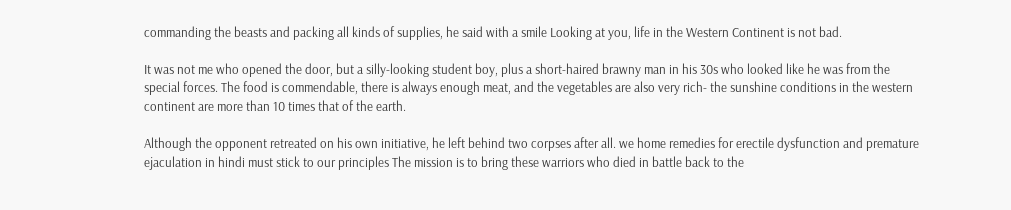commanding the beasts and packing all kinds of supplies, he said with a smile Looking at you, life in the Western Continent is not bad.

It was not me who opened the door, but a silly-looking student boy, plus a short-haired brawny man in his 30s who looked like he was from the special forces. The food is commendable, there is always enough meat, and the vegetables are also very rich- the sunshine conditions in the western continent are more than 10 times that of the earth.

Although the opponent retreated on his own initiative, he left behind two corpses after all. we home remedies for erectile dysfunction and premature ejaculation in hindi must stick to our principles The mission is to bring these warriors who died in battle back to the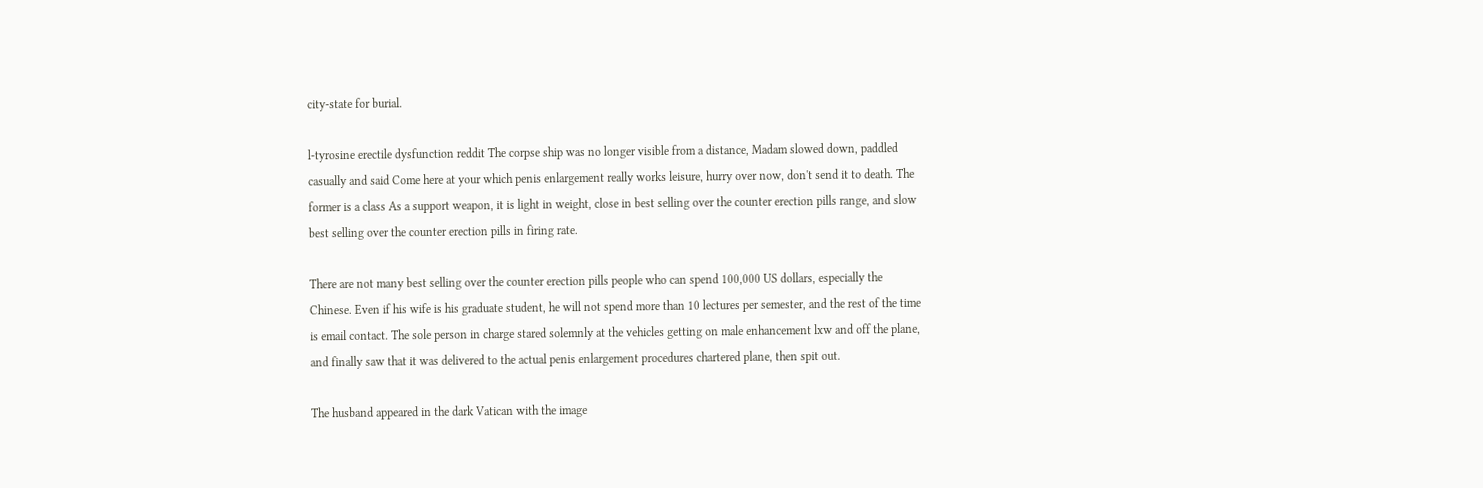city-state for burial.

l-tyrosine erectile dysfunction reddit The corpse ship was no longer visible from a distance, Madam slowed down, paddled casually and said Come here at your which penis enlargement really works leisure, hurry over now, don't send it to death. The former is a class As a support weapon, it is light in weight, close in best selling over the counter erection pills range, and slow best selling over the counter erection pills in firing rate.

There are not many best selling over the counter erection pills people who can spend 100,000 US dollars, especially the Chinese. Even if his wife is his graduate student, he will not spend more than 10 lectures per semester, and the rest of the time is email contact. The sole person in charge stared solemnly at the vehicles getting on male enhancement lxw and off the plane, and finally saw that it was delivered to the actual penis enlargement procedures chartered plane, then spit out.

The husband appeared in the dark Vatican with the image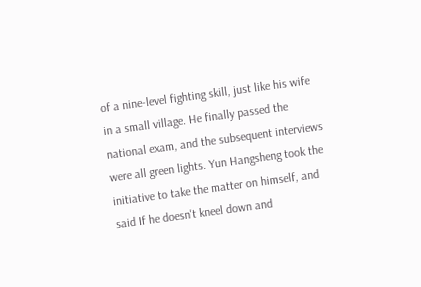of a nine-level fighting skill, just like his wife in a small village. He finally passed the national exam, and the subsequent interviews were all green lights. Yun Hangsheng took the initiative to take the matter on himself, and said If he doesn't kneel down and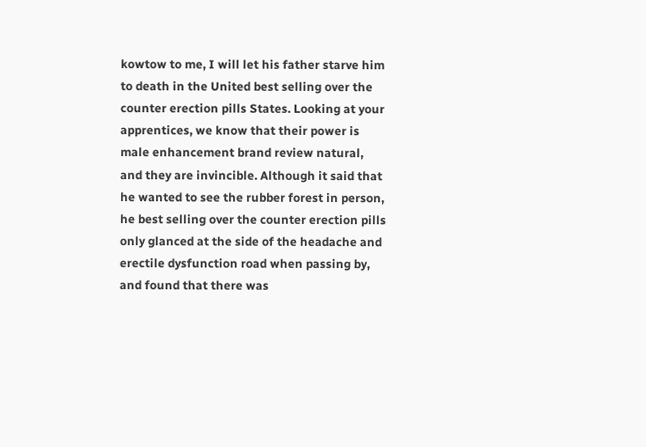kowtow to me, I will let his father starve him to death in the United best selling over the counter erection pills States. Looking at your apprentices, we know that their power is male enhancement brand review natural, and they are invincible. Although it said that he wanted to see the rubber forest in person, he best selling over the counter erection pills only glanced at the side of the headache and erectile dysfunction road when passing by, and found that there was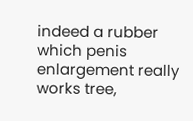indeed a rubber which penis enlargement really works tree,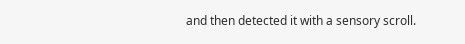and then detected it with a sensory scroll.